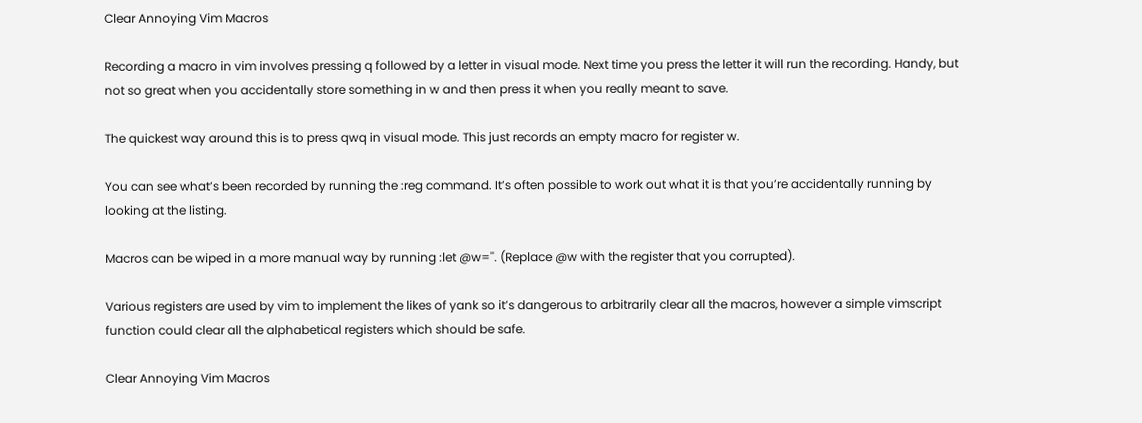Clear Annoying Vim Macros

Recording a macro in vim involves pressing q followed by a letter in visual mode. Next time you press the letter it will run the recording. Handy, but not so great when you accidentally store something in w and then press it when you really meant to save.

The quickest way around this is to press qwq in visual mode. This just records an empty macro for register w.

You can see what’s been recorded by running the :reg command. It’s often possible to work out what it is that you’re accidentally running by looking at the listing.

Macros can be wiped in a more manual way by running :let @w=''. (Replace @w with the register that you corrupted).

Various registers are used by vim to implement the likes of yank so it’s dangerous to arbitrarily clear all the macros, however a simple vimscript function could clear all the alphabetical registers which should be safe.

Clear Annoying Vim Macros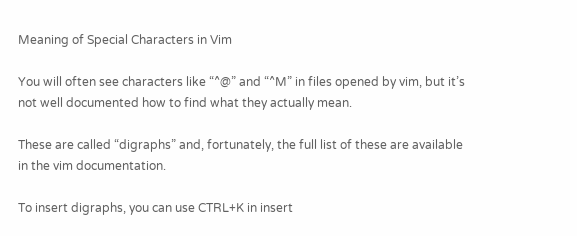Meaning of Special Characters in Vim

You will often see characters like “^@” and “^M” in files opened by vim, but it’s not well documented how to find what they actually mean.

These are called “digraphs” and, fortunately, the full list of these are available in the vim documentation.

To insert digraphs, you can use CTRL+K in insert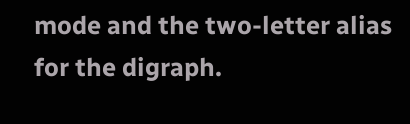mode and the two-letter alias for the digraph.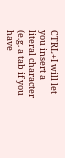CTRL+I will let you insert a literal character (e.g. a tab if you have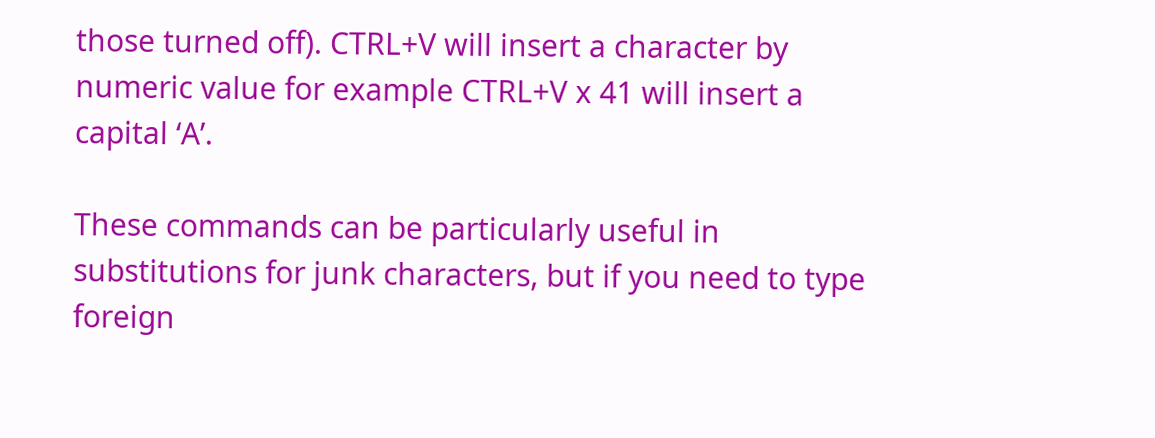those turned off). CTRL+V will insert a character by numeric value for example CTRL+V x 41 will insert a capital ‘A’.

These commands can be particularly useful in substitutions for junk characters, but if you need to type foreign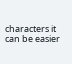characters it can be easier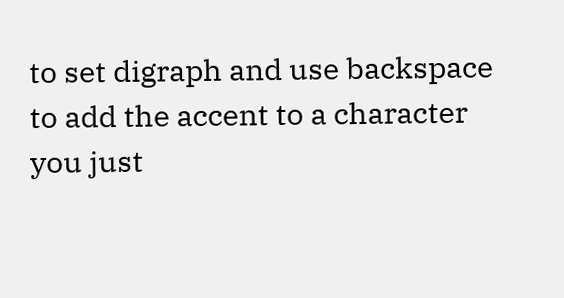to set digraph and use backspace to add the accent to a character you just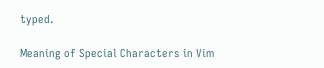typed.

Meaning of Special Characters in Vim